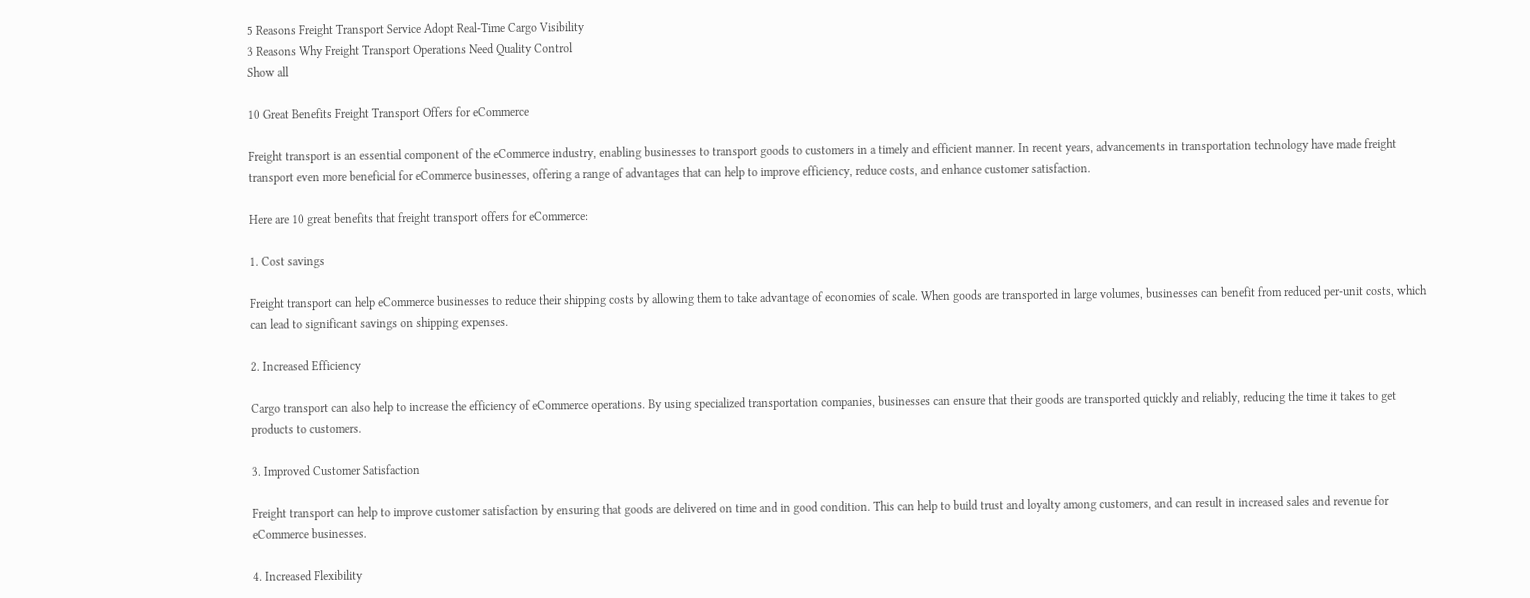5 Reasons Freight Transport Service Adopt Real-Time Cargo Visibility
3 Reasons Why Freight Transport Operations Need Quality Control
Show all

10 Great Benefits Freight Transport Offers for eCommerce

Freight transport is an essential component of the eCommerce industry, enabling businesses to transport goods to customers in a timely and efficient manner. In recent years, advancements in transportation technology have made freight transport even more beneficial for eCommerce businesses, offering a range of advantages that can help to improve efficiency, reduce costs, and enhance customer satisfaction.

Here are 10 great benefits that freight transport offers for eCommerce:

1. Cost savings

Freight transport can help eCommerce businesses to reduce their shipping costs by allowing them to take advantage of economies of scale. When goods are transported in large volumes, businesses can benefit from reduced per-unit costs, which can lead to significant savings on shipping expenses.

2. Increased Efficiency

Cargo transport can also help to increase the efficiency of eCommerce operations. By using specialized transportation companies, businesses can ensure that their goods are transported quickly and reliably, reducing the time it takes to get products to customers.

3. Improved Customer Satisfaction

Freight transport can help to improve customer satisfaction by ensuring that goods are delivered on time and in good condition. This can help to build trust and loyalty among customers, and can result in increased sales and revenue for eCommerce businesses.

4. Increased Flexibility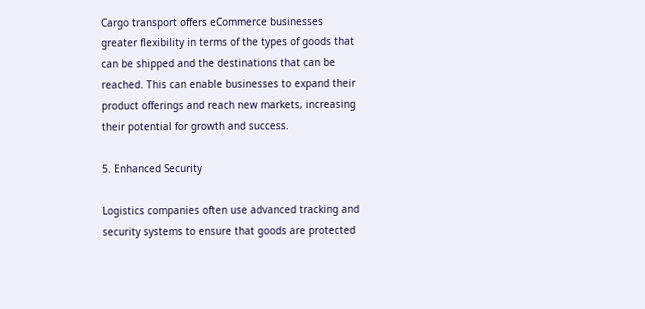Cargo transport offers eCommerce businesses greater flexibility in terms of the types of goods that can be shipped and the destinations that can be reached. This can enable businesses to expand their product offerings and reach new markets, increasing their potential for growth and success.

5. Enhanced Security

Logistics companies often use advanced tracking and security systems to ensure that goods are protected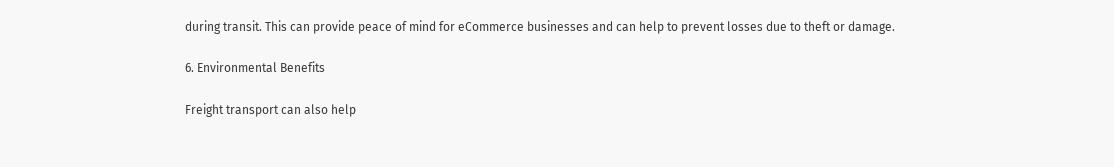during transit. This can provide peace of mind for eCommerce businesses and can help to prevent losses due to theft or damage.

6. Environmental Benefits

Freight transport can also help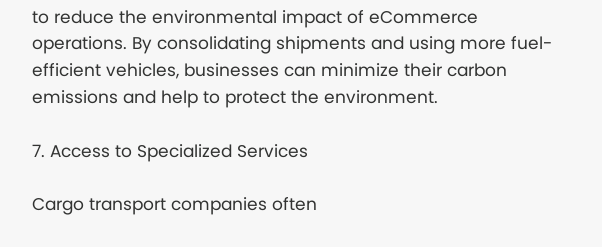to reduce the environmental impact of eCommerce operations. By consolidating shipments and using more fuel-efficient vehicles, businesses can minimize their carbon emissions and help to protect the environment.

7. Access to Specialized Services

Cargo transport companies often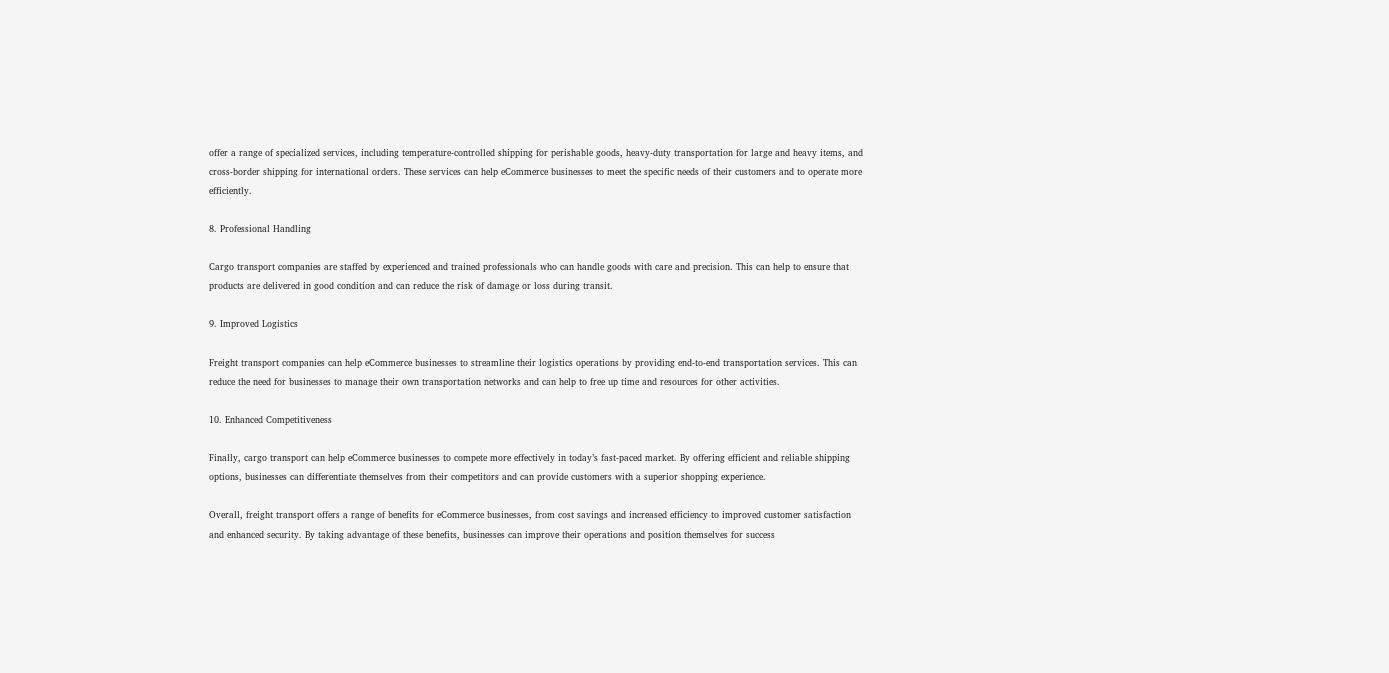offer a range of specialized services, including temperature-controlled shipping for perishable goods, heavy-duty transportation for large and heavy items, and cross-border shipping for international orders. These services can help eCommerce businesses to meet the specific needs of their customers and to operate more efficiently.

8. Professional Handling

Cargo transport companies are staffed by experienced and trained professionals who can handle goods with care and precision. This can help to ensure that products are delivered in good condition and can reduce the risk of damage or loss during transit.

9. Improved Logistics

Freight transport companies can help eCommerce businesses to streamline their logistics operations by providing end-to-end transportation services. This can reduce the need for businesses to manage their own transportation networks and can help to free up time and resources for other activities.

10. Enhanced Competitiveness

Finally, cargo transport can help eCommerce businesses to compete more effectively in today’s fast-paced market. By offering efficient and reliable shipping options, businesses can differentiate themselves from their competitors and can provide customers with a superior shopping experience.

Overall, freight transport offers a range of benefits for eCommerce businesses, from cost savings and increased efficiency to improved customer satisfaction and enhanced security. By taking advantage of these benefits, businesses can improve their operations and position themselves for success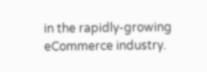in the rapidly-growing eCommerce industry.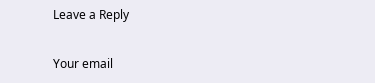Leave a Reply

Your email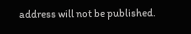address will not be published.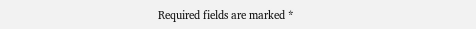Required fields are marked *